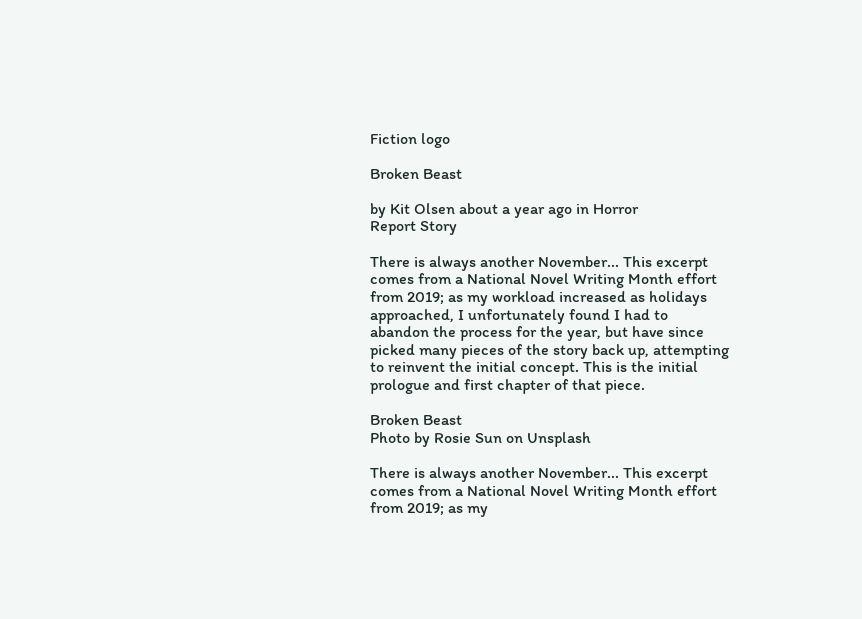Fiction logo

Broken Beast

by Kit Olsen about a year ago in Horror
Report Story

There is always another November... This excerpt comes from a National Novel Writing Month effort from 2019; as my workload increased as holidays approached, I unfortunately found I had to abandon the process for the year, but have since picked many pieces of the story back up, attempting to reinvent the initial concept. This is the initial prologue and first chapter of that piece.

Broken Beast
Photo by Rosie Sun on Unsplash

There is always another November... This excerpt comes from a National Novel Writing Month effort from 2019; as my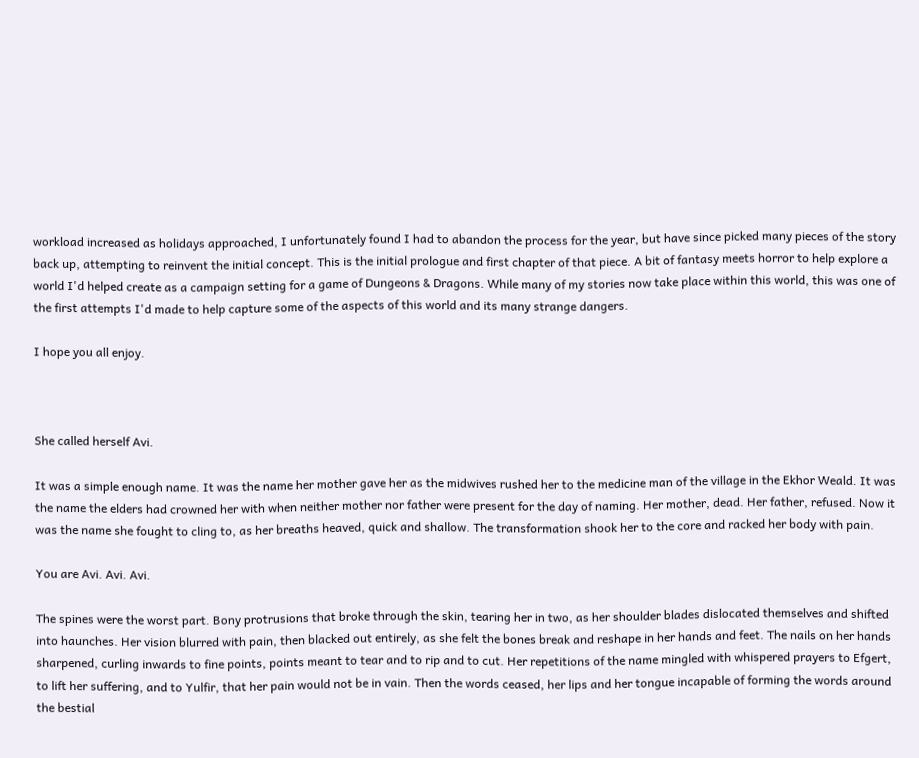workload increased as holidays approached, I unfortunately found I had to abandon the process for the year, but have since picked many pieces of the story back up, attempting to reinvent the initial concept. This is the initial prologue and first chapter of that piece. A bit of fantasy meets horror to help explore a world I'd helped create as a campaign setting for a game of Dungeons & Dragons. While many of my stories now take place within this world, this was one of the first attempts I'd made to help capture some of the aspects of this world and its many strange dangers.

I hope you all enjoy.



She called herself Avi.

It was a simple enough name. It was the name her mother gave her as the midwives rushed her to the medicine man of the village in the Ekhor Weald. It was the name the elders had crowned her with when neither mother nor father were present for the day of naming. Her mother, dead. Her father, refused. Now it was the name she fought to cling to, as her breaths heaved, quick and shallow. The transformation shook her to the core and racked her body with pain.

You are Avi. Avi. Avi.

The spines were the worst part. Bony protrusions that broke through the skin, tearing her in two, as her shoulder blades dislocated themselves and shifted into haunches. Her vision blurred with pain, then blacked out entirely, as she felt the bones break and reshape in her hands and feet. The nails on her hands sharpened, curling inwards to fine points, points meant to tear and to rip and to cut. Her repetitions of the name mingled with whispered prayers to Efgert, to lift her suffering, and to Yulfir, that her pain would not be in vain. Then the words ceased, her lips and her tongue incapable of forming the words around the bestial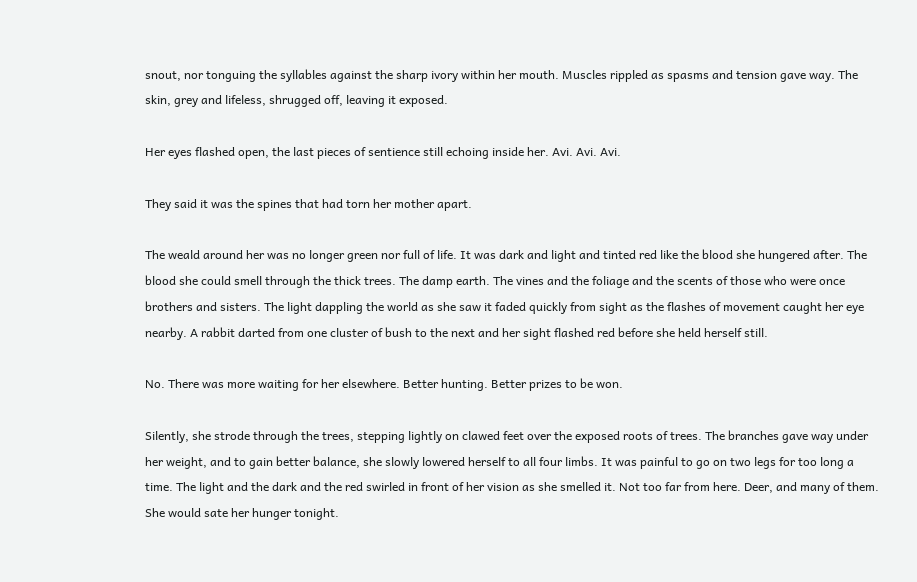snout, nor tonguing the syllables against the sharp ivory within her mouth. Muscles rippled as spasms and tension gave way. The skin, grey and lifeless, shrugged off, leaving it exposed.

Her eyes flashed open, the last pieces of sentience still echoing inside her. Avi. Avi. Avi.

They said it was the spines that had torn her mother apart.

The weald around her was no longer green nor full of life. It was dark and light and tinted red like the blood she hungered after. The blood she could smell through the thick trees. The damp earth. The vines and the foliage and the scents of those who were once brothers and sisters. The light dappling the world as she saw it faded quickly from sight as the flashes of movement caught her eye nearby. A rabbit darted from one cluster of bush to the next and her sight flashed red before she held herself still.

No. There was more waiting for her elsewhere. Better hunting. Better prizes to be won.

Silently, she strode through the trees, stepping lightly on clawed feet over the exposed roots of trees. The branches gave way under her weight, and to gain better balance, she slowly lowered herself to all four limbs. It was painful to go on two legs for too long a time. The light and the dark and the red swirled in front of her vision as she smelled it. Not too far from here. Deer, and many of them. She would sate her hunger tonight.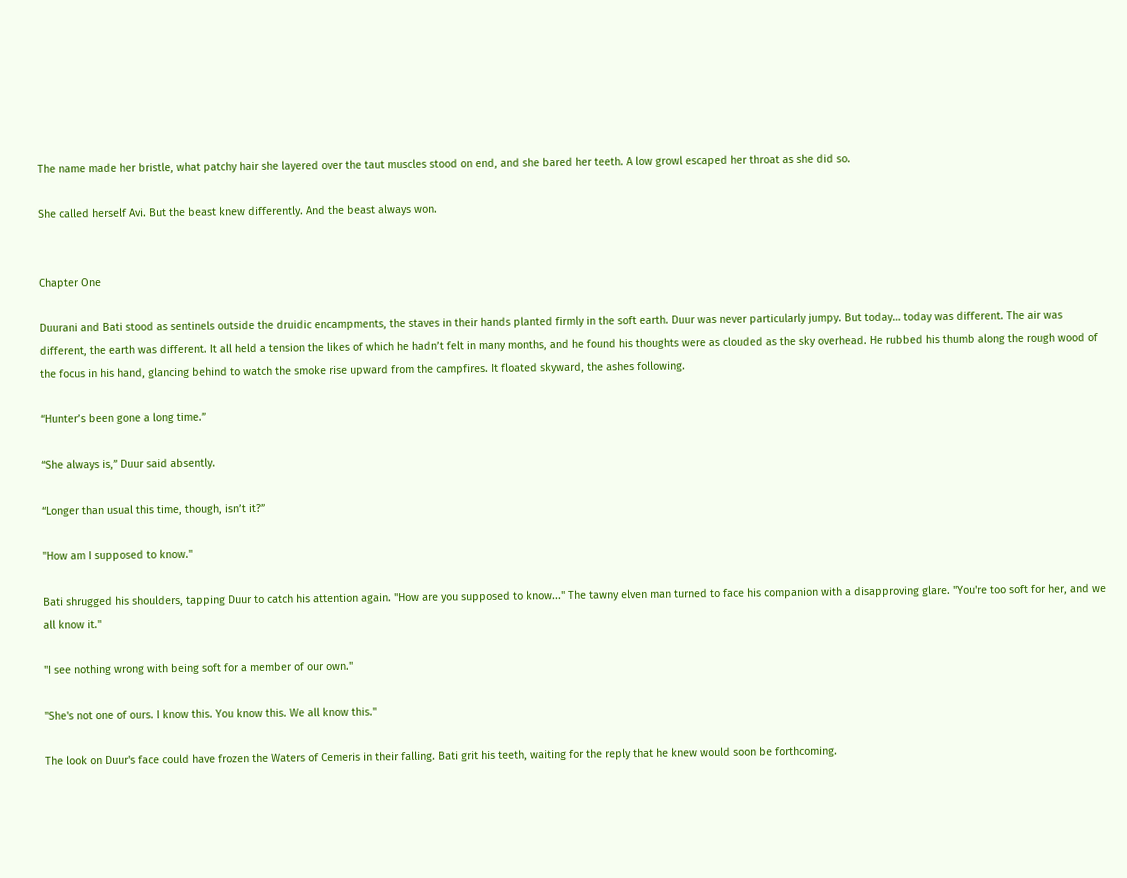The name made her bristle, what patchy hair she layered over the taut muscles stood on end, and she bared her teeth. A low growl escaped her throat as she did so.

She called herself Avi. But the beast knew differently. And the beast always won.


Chapter One

Duurani and Bati stood as sentinels outside the druidic encampments, the staves in their hands planted firmly in the soft earth. Duur was never particularly jumpy. But today… today was different. The air was different, the earth was different. It all held a tension the likes of which he hadn’t felt in many months, and he found his thoughts were as clouded as the sky overhead. He rubbed his thumb along the rough wood of the focus in his hand, glancing behind to watch the smoke rise upward from the campfires. It floated skyward, the ashes following.

“Hunter’s been gone a long time.”

“She always is,” Duur said absently.

“Longer than usual this time, though, isn’t it?”

"How am I supposed to know."

Bati shrugged his shoulders, tapping Duur to catch his attention again. "How are you supposed to know..." The tawny elven man turned to face his companion with a disapproving glare. "You're too soft for her, and we all know it."

"I see nothing wrong with being soft for a member of our own."

"She's not one of ours. I know this. You know this. We all know this."

The look on Duur's face could have frozen the Waters of Cemeris in their falling. Bati grit his teeth, waiting for the reply that he knew would soon be forthcoming.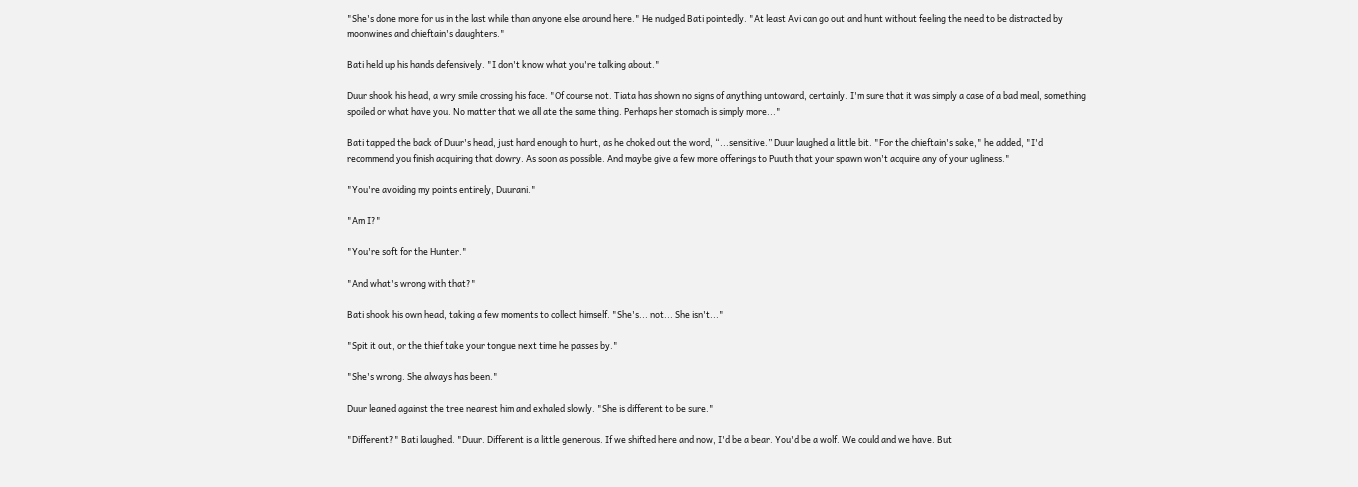"She's done more for us in the last while than anyone else around here." He nudged Bati pointedly. "At least Avi can go out and hunt without feeling the need to be distracted by moonwines and chieftain's daughters."

Bati held up his hands defensively. "I don't know what you're talking about."

Duur shook his head, a wry smile crossing his face. "Of course not. Tiata has shown no signs of anything untoward, certainly. I'm sure that it was simply a case of a bad meal, something spoiled or what have you. No matter that we all ate the same thing. Perhaps her stomach is simply more..."

Bati tapped the back of Duur's head, just hard enough to hurt, as he choked out the word, “...sensitive.” Duur laughed a little bit. "For the chieftain's sake," he added, "I'd recommend you finish acquiring that dowry. As soon as possible. And maybe give a few more offerings to Puuth that your spawn won't acquire any of your ugliness."

"You're avoiding my points entirely, Duurani."

"Am I?"

"You're soft for the Hunter."

"And what's wrong with that?"

Bati shook his own head, taking a few moments to collect himself. "She's... not... She isn't..."

"Spit it out, or the thief take your tongue next time he passes by."

"She's wrong. She always has been."

Duur leaned against the tree nearest him and exhaled slowly. "She is different to be sure."

"Different?" Bati laughed. "Duur. Different is a little generous. If we shifted here and now, I'd be a bear. You'd be a wolf. We could and we have. But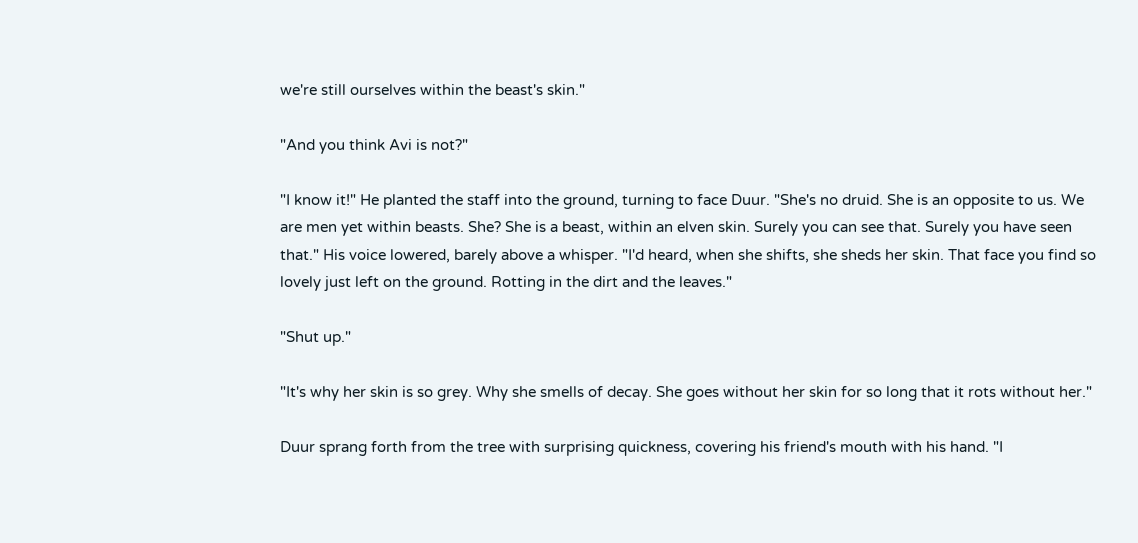we're still ourselves within the beast's skin."

"And you think Avi is not?"

"I know it!" He planted the staff into the ground, turning to face Duur. "She's no druid. She is an opposite to us. We are men yet within beasts. She? She is a beast, within an elven skin. Surely you can see that. Surely you have seen that." His voice lowered, barely above a whisper. "I'd heard, when she shifts, she sheds her skin. That face you find so lovely just left on the ground. Rotting in the dirt and the leaves."

"Shut up."

"It's why her skin is so grey. Why she smells of decay. She goes without her skin for so long that it rots without her."

Duur sprang forth from the tree with surprising quickness, covering his friend's mouth with his hand. "I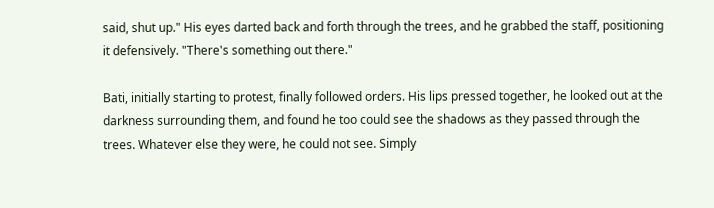said, shut up." His eyes darted back and forth through the trees, and he grabbed the staff, positioning it defensively. "There's something out there."

Bati, initially starting to protest, finally followed orders. His lips pressed together, he looked out at the darkness surrounding them, and found he too could see the shadows as they passed through the trees. Whatever else they were, he could not see. Simply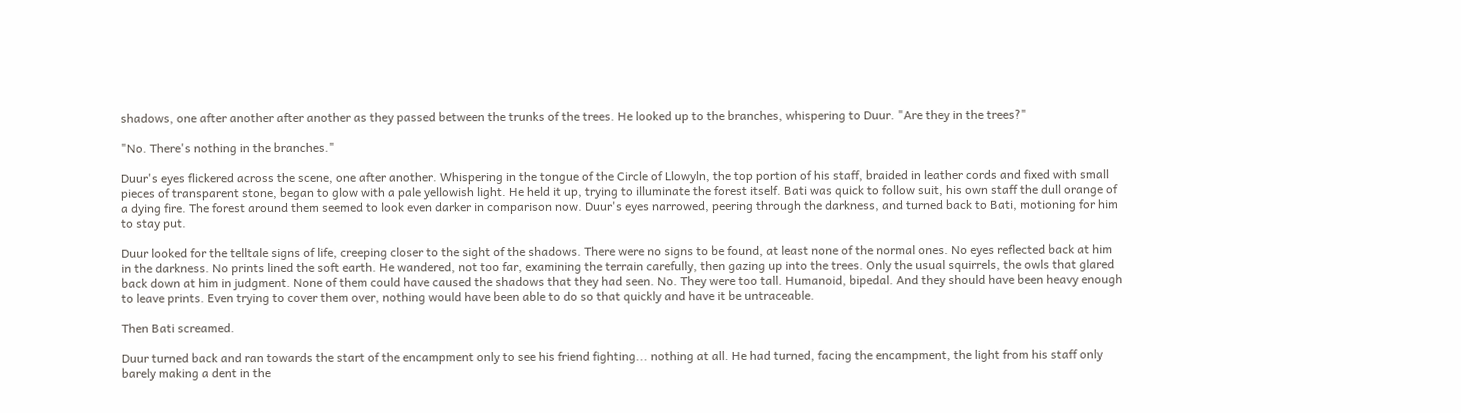shadows, one after another after another as they passed between the trunks of the trees. He looked up to the branches, whispering to Duur. "Are they in the trees?"

"No. There's nothing in the branches."

Duur's eyes flickered across the scene, one after another. Whispering in the tongue of the Circle of Llowyln, the top portion of his staff, braided in leather cords and fixed with small pieces of transparent stone, began to glow with a pale yellowish light. He held it up, trying to illuminate the forest itself. Bati was quick to follow suit, his own staff the dull orange of a dying fire. The forest around them seemed to look even darker in comparison now. Duur's eyes narrowed, peering through the darkness, and turned back to Bati, motioning for him to stay put.

Duur looked for the telltale signs of life, creeping closer to the sight of the shadows. There were no signs to be found, at least none of the normal ones. No eyes reflected back at him in the darkness. No prints lined the soft earth. He wandered, not too far, examining the terrain carefully, then gazing up into the trees. Only the usual squirrels, the owls that glared back down at him in judgment. None of them could have caused the shadows that they had seen. No. They were too tall. Humanoid, bipedal. And they should have been heavy enough to leave prints. Even trying to cover them over, nothing would have been able to do so that quickly and have it be untraceable.

Then Bati screamed.

Duur turned back and ran towards the start of the encampment only to see his friend fighting... nothing at all. He had turned, facing the encampment, the light from his staff only barely making a dent in the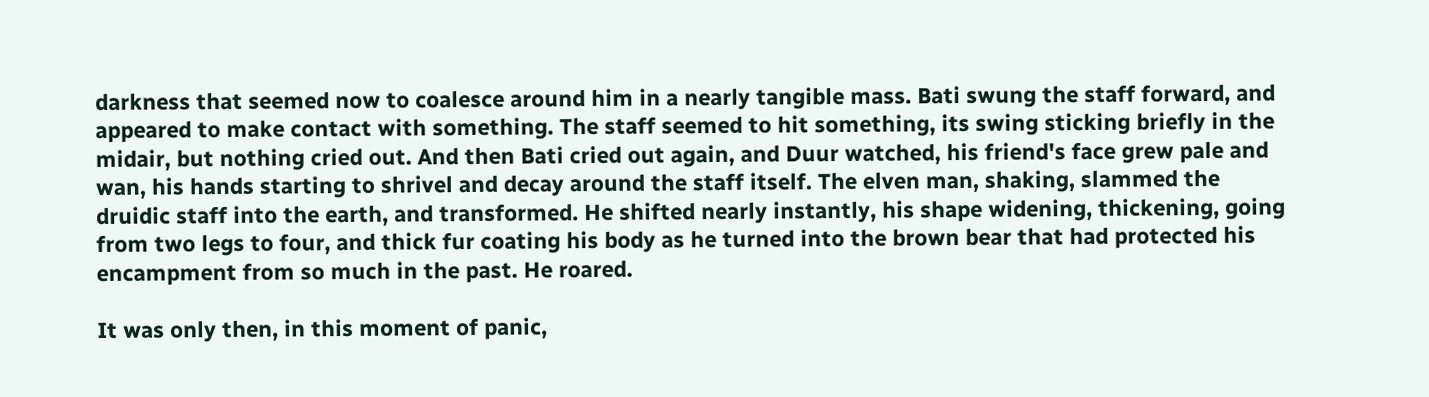darkness that seemed now to coalesce around him in a nearly tangible mass. Bati swung the staff forward, and appeared to make contact with something. The staff seemed to hit something, its swing sticking briefly in the midair, but nothing cried out. And then Bati cried out again, and Duur watched, his friend's face grew pale and wan, his hands starting to shrivel and decay around the staff itself. The elven man, shaking, slammed the druidic staff into the earth, and transformed. He shifted nearly instantly, his shape widening, thickening, going from two legs to four, and thick fur coating his body as he turned into the brown bear that had protected his encampment from so much in the past. He roared.

It was only then, in this moment of panic,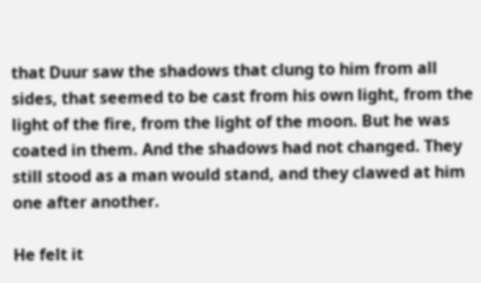that Duur saw the shadows that clung to him from all sides, that seemed to be cast from his own light, from the light of the fire, from the light of the moon. But he was coated in them. And the shadows had not changed. They still stood as a man would stand, and they clawed at him one after another.

He felt it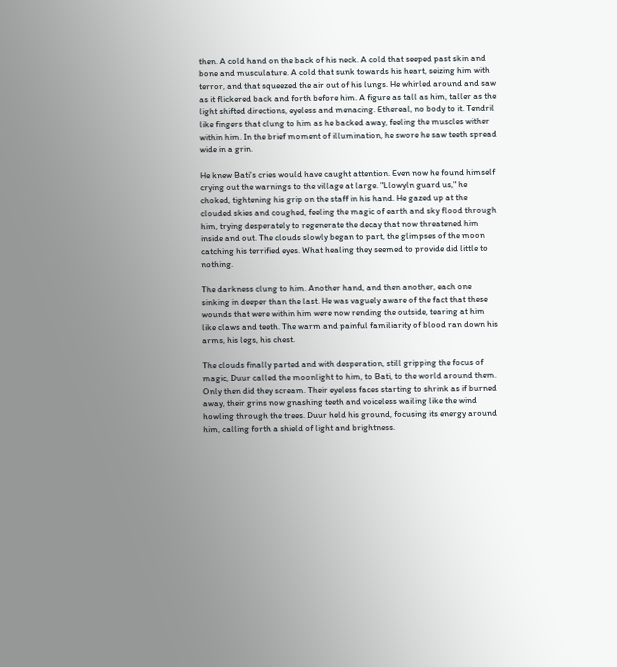then. A cold hand on the back of his neck. A cold that seeped past skin and bone and musculature. A cold that sunk towards his heart, seizing him with terror, and that squeezed the air out of his lungs. He whirled around and saw as it flickered back and forth before him. A figure as tall as him, taller as the light shifted directions, eyeless and menacing. Ethereal, no body to it. Tendril like fingers that clung to him as he backed away, feeling the muscles wither within him. In the brief moment of illumination, he swore he saw teeth spread wide in a grin.

He knew Bati's cries would have caught attention. Even now he found himself crying out the warnings to the village at large. "Llowyln guard us," he choked, tightening his grip on the staff in his hand. He gazed up at the clouded skies and coughed, feeling the magic of earth and sky flood through him, trying desperately to regenerate the decay that now threatened him inside and out. The clouds slowly began to part, the glimpses of the moon catching his terrified eyes. What healing they seemed to provide did little to nothing.

The darkness clung to him. Another hand, and then another, each one sinking in deeper than the last. He was vaguely aware of the fact that these wounds that were within him were now rending the outside, tearing at him like claws and teeth. The warm and painful familiarity of blood ran down his arms, his legs, his chest.

The clouds finally parted and with desperation, still gripping the focus of magic, Duur called the moonlight to him, to Bati, to the world around them. Only then did they scream. Their eyeless faces starting to shrink as if burned away, their grins now gnashing teeth and voiceless wailing like the wind howling through the trees. Duur held his ground, focusing its energy around him, calling forth a shield of light and brightness.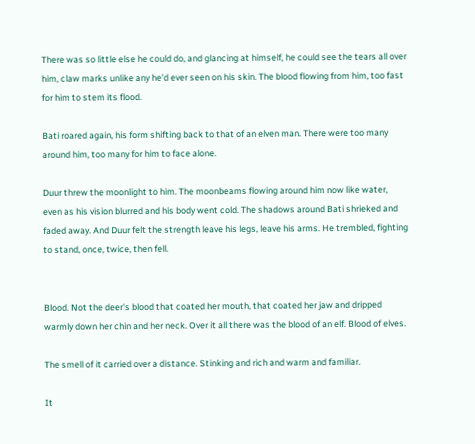There was so little else he could do, and glancing at himself, he could see the tears all over him, claw marks unlike any he'd ever seen on his skin. The blood flowing from him, too fast for him to stem its flood.

Bati roared again, his form shifting back to that of an elven man. There were too many around him, too many for him to face alone.

Duur threw the moonlight to him. The moonbeams flowing around him now like water, even as his vision blurred and his body went cold. The shadows around Bati shrieked and faded away. And Duur felt the strength leave his legs, leave his arms. He trembled, fighting to stand, once, twice, then fell.


Blood. Not the deer's blood that coated her mouth, that coated her jaw and dripped warmly down her chin and her neck. Over it all there was the blood of an elf. Blood of elves.

The smell of it carried over a distance. Stinking and rich and warm and familiar.

It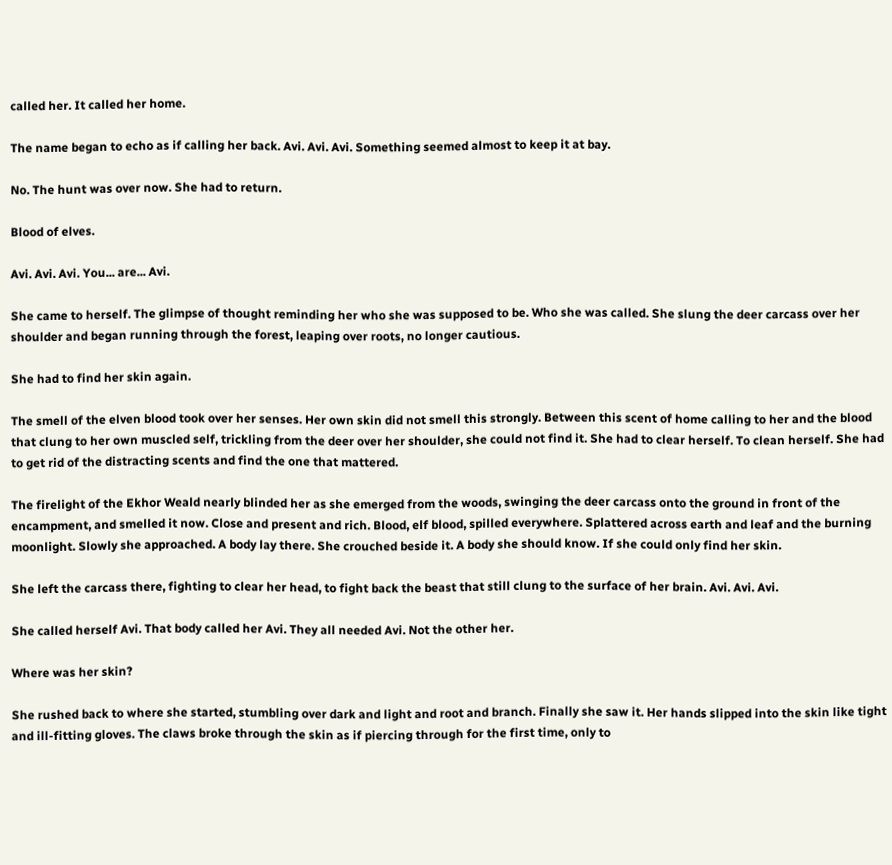called her. It called her home.

The name began to echo as if calling her back. Avi. Avi. Avi. Something seemed almost to keep it at bay.

No. The hunt was over now. She had to return.

Blood of elves.

Avi. Avi. Avi. You... are... Avi.

She came to herself. The glimpse of thought reminding her who she was supposed to be. Who she was called. She slung the deer carcass over her shoulder and began running through the forest, leaping over roots, no longer cautious.

She had to find her skin again.

The smell of the elven blood took over her senses. Her own skin did not smell this strongly. Between this scent of home calling to her and the blood that clung to her own muscled self, trickling from the deer over her shoulder, she could not find it. She had to clear herself. To clean herself. She had to get rid of the distracting scents and find the one that mattered.

The firelight of the Ekhor Weald nearly blinded her as she emerged from the woods, swinging the deer carcass onto the ground in front of the encampment, and smelled it now. Close and present and rich. Blood, elf blood, spilled everywhere. Splattered across earth and leaf and the burning moonlight. Slowly she approached. A body lay there. She crouched beside it. A body she should know. If she could only find her skin.

She left the carcass there, fighting to clear her head, to fight back the beast that still clung to the surface of her brain. Avi. Avi. Avi.

She called herself Avi. That body called her Avi. They all needed Avi. Not the other her.

Where was her skin?

She rushed back to where she started, stumbling over dark and light and root and branch. Finally she saw it. Her hands slipped into the skin like tight and ill-fitting gloves. The claws broke through the skin as if piercing through for the first time, only to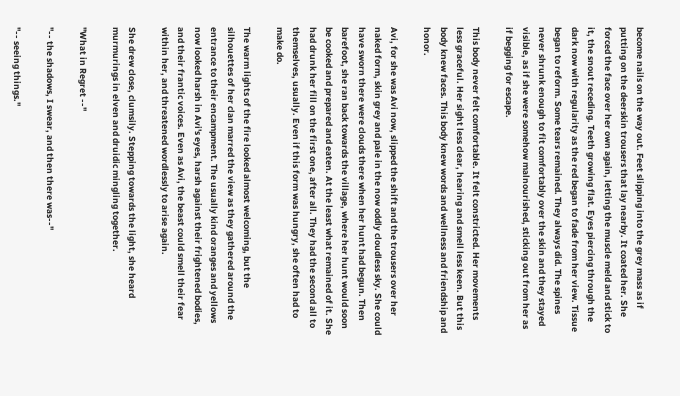become nails on the way out. Feet slipping into the grey mass as if putting on the deerskin trousers that lay nearby. It coated her. She forced the face over her own again, letting the muscle meld and stick to it, the snout receding. Teeth growing flat. Eyes piercing through the dark now with regularity as the red began to fade from her view. Tissue began to reform. Some tears remained. They always did. The spines never shrunk enough to fit comfortably over the skin and they stayed visible, as if she were somehow malnourished, sticking out from her as if begging for escape.

This body never felt comfortable. It felt constricted. Her movements less graceful. Her sight less clear, hearing and smell less keen. But this body knew faces. This body knew words and wellness and friendship and honor.

Avi, for she was Avi now, slipped the shift and the trousers over her naked form, skin grey and pale in the now oddly cloudless sky. She could have sworn there were clouds there when her hunt had begun. Then barefoot, she ran back towards the village, where her hunt would soon be cooked and prepared and eaten. At the least what remained of it. She had drunk her fill on the first one, after all. They had the second all to themselves, usually. Even if this form was hungry, she often had to make do.

The warm lights of the fire looked almost welcoming, but the silhouettes of her clan marred the view as they gathered around the entrance to their encampment. The usually kind oranges and yellows now looked harsh in Avi's eyes, harsh against their frightened bodies, and their frantic voices. Even as Avi, the beast could smell their fear within her, and threatened wordlessly to arise again.

She drew close, clumsily. Stepping towards the light, she heard murmurings in elven and druidic mingling together.

"What in Regret --"

"-- the shadows, I swear, and then there was--"

"-- seeing things."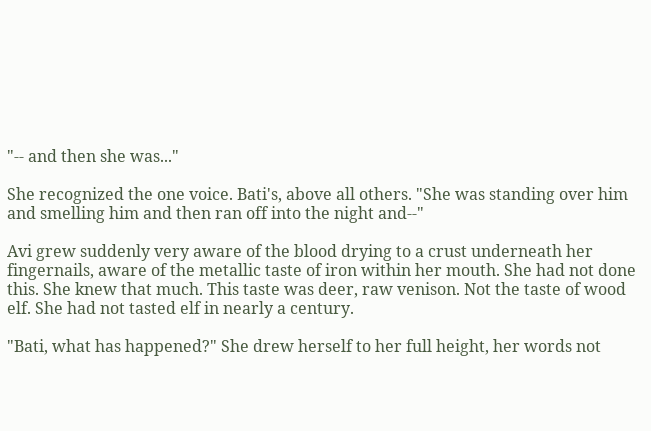"-- and then she was..."

She recognized the one voice. Bati's, above all others. "She was standing over him and smelling him and then ran off into the night and--"

Avi grew suddenly very aware of the blood drying to a crust underneath her fingernails, aware of the metallic taste of iron within her mouth. She had not done this. She knew that much. This taste was deer, raw venison. Not the taste of wood elf. She had not tasted elf in nearly a century.

"Bati, what has happened?" She drew herself to her full height, her words not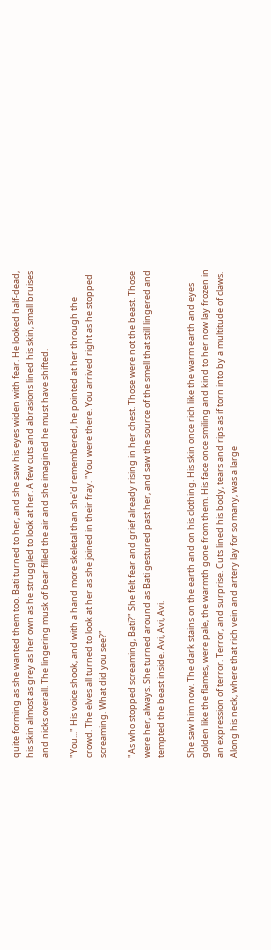quite forming as she wanted them too. Bati turned to her, and she saw his eyes widen with fear. He looked half-dead, his skin almost as grey as her own as he struggled to look at her. A few cuts and abrasions lined his skin, small bruises and nicks overall. The lingering musk of bear filled the air and she imagined he must have shifted.

"You..." His voice shook, and with a hand more skeletal than she'd remembered, he pointed at her through the crowd. The elves all turned to look at her as she joined in their fray. "You were there. You arrived right as he stopped screaming. What did you see?"

"As who stopped screaming, Bati?" She felt fear and grief already rising in her chest. Those were not the beast. Those were her, always. She turned around as Bati gestured past her, and saw the source of the smell that still lingered and tempted the beast inside. Avi, Avi, Avi.

She saw him now. The dark stains on the earth and on his clothing. His skin once rich like the warm earth and eyes golden like the flames, were pale, the warmth gone from them. His face once smiling and kind to her now lay frozen in an expression of terror. Terror, and surprise. Cuts lined his body, tears and rips as if torn into by a multitude of claws. Along his neck, where that rich vein and artery lay for so many, was a large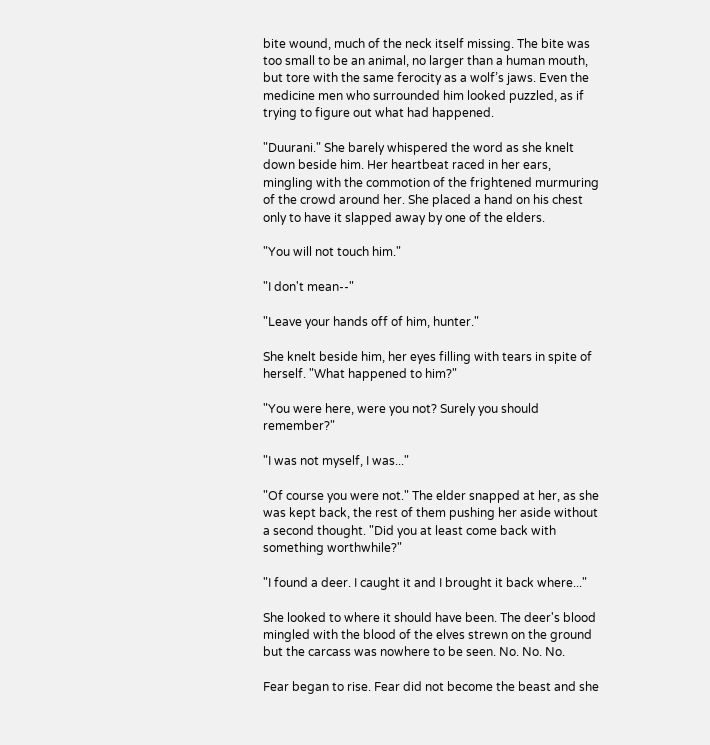bite wound, much of the neck itself missing. The bite was too small to be an animal, no larger than a human mouth, but tore with the same ferocity as a wolf’s jaws. Even the medicine men who surrounded him looked puzzled, as if trying to figure out what had happened.

"Duurani." She barely whispered the word as she knelt down beside him. Her heartbeat raced in her ears, mingling with the commotion of the frightened murmuring of the crowd around her. She placed a hand on his chest only to have it slapped away by one of the elders.

"You will not touch him."

"I don't mean--"

"Leave your hands off of him, hunter."

She knelt beside him, her eyes filling with tears in spite of herself. "What happened to him?"

"You were here, were you not? Surely you should remember?"

"I was not myself, I was..."

"Of course you were not." The elder snapped at her, as she was kept back, the rest of them pushing her aside without a second thought. "Did you at least come back with something worthwhile?"

"I found a deer. I caught it and I brought it back where..."

She looked to where it should have been. The deer's blood mingled with the blood of the elves strewn on the ground but the carcass was nowhere to be seen. No. No. No.

Fear began to rise. Fear did not become the beast and she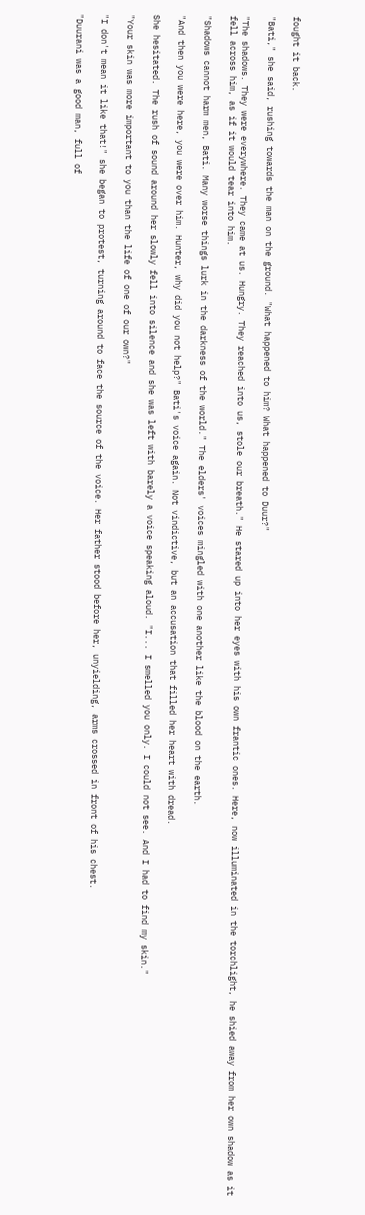fought it back.

"Bati," she said, rushing towards the man on the ground. "What happened to him? What happened to Duur?"

"The shadows. They were everywhere. They came at us. Hungry. They reached into us, stole our breath." He stared up into her eyes with his own frantic ones. Here, now illuminated in the torchlight, he shied away from her own shadow as it fell across him, as if it would tear into him.

"Shadows cannot harm men, Bati. Many worse things lurk in the darkness of the world." The elders' voices mingled with one another like the blood on the earth.

"And then you were here, you were over him. Hunter, why did you not help?" Bati's voice again. Not vindictive, but an accusation that filled her heart with dread.

She hesitated. The rush of sound around her slowly fell into silence and she was left with barely a voice speaking aloud. "I... I smelled you only. I could not see. And I had to find my skin."

"Your skin was more important to you than the life of one of our own?"

"I don't mean it like that!" she began to protest, turning around to face the source of the voice. Her father stood before her, unyielding, arms crossed in front of his chest.

"Duurani was a good man, full of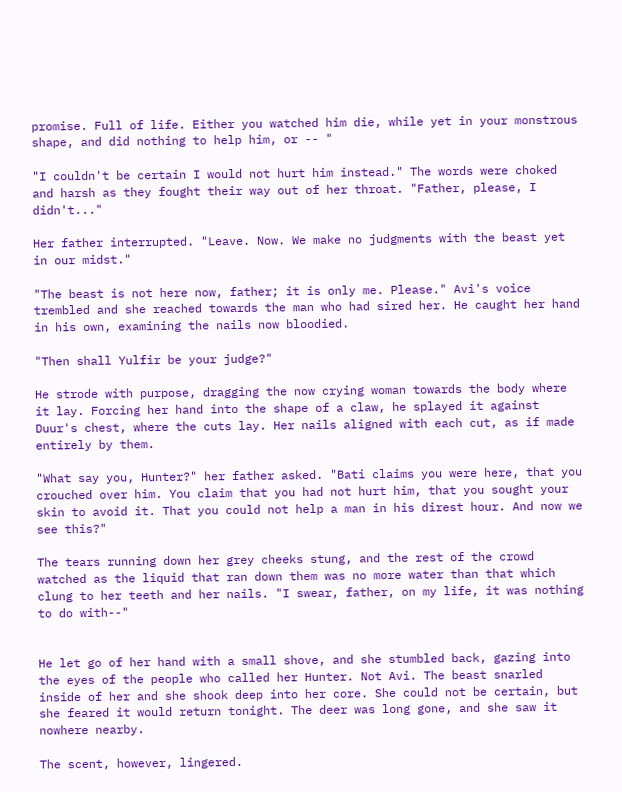promise. Full of life. Either you watched him die, while yet in your monstrous shape, and did nothing to help him, or -- "

"I couldn't be certain I would not hurt him instead." The words were choked and harsh as they fought their way out of her throat. "Father, please, I didn't..."

Her father interrupted. "Leave. Now. We make no judgments with the beast yet in our midst."

"The beast is not here now, father; it is only me. Please." Avi's voice trembled and she reached towards the man who had sired her. He caught her hand in his own, examining the nails now bloodied.

"Then shall Yulfir be your judge?"

He strode with purpose, dragging the now crying woman towards the body where it lay. Forcing her hand into the shape of a claw, he splayed it against Duur's chest, where the cuts lay. Her nails aligned with each cut, as if made entirely by them.

"What say you, Hunter?" her father asked. "Bati claims you were here, that you crouched over him. You claim that you had not hurt him, that you sought your skin to avoid it. That you could not help a man in his direst hour. And now we see this?"

The tears running down her grey cheeks stung, and the rest of the crowd watched as the liquid that ran down them was no more water than that which clung to her teeth and her nails. "I swear, father, on my life, it was nothing to do with--"


He let go of her hand with a small shove, and she stumbled back, gazing into the eyes of the people who called her Hunter. Not Avi. The beast snarled inside of her and she shook deep into her core. She could not be certain, but she feared it would return tonight. The deer was long gone, and she saw it nowhere nearby.

The scent, however, lingered.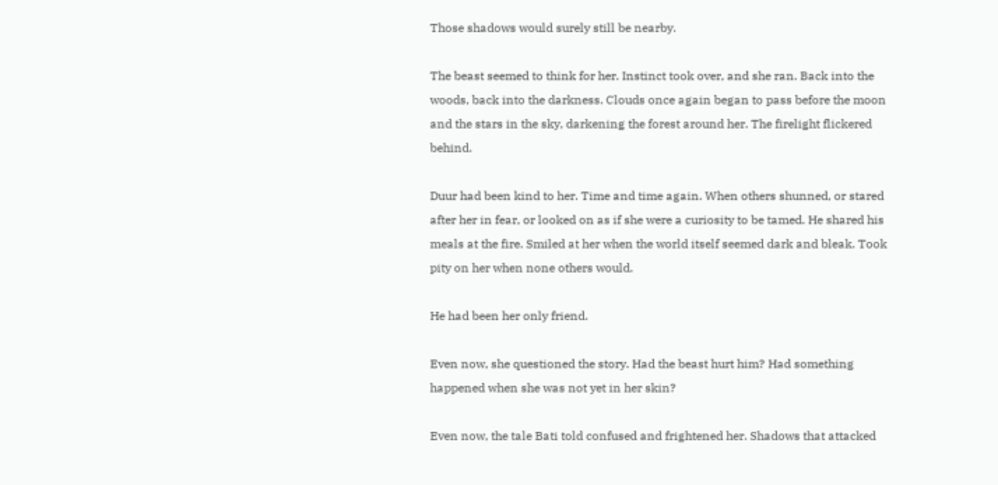Those shadows would surely still be nearby.

The beast seemed to think for her. Instinct took over, and she ran. Back into the woods, back into the darkness. Clouds once again began to pass before the moon and the stars in the sky, darkening the forest around her. The firelight flickered behind.

Duur had been kind to her. Time and time again. When others shunned, or stared after her in fear, or looked on as if she were a curiosity to be tamed. He shared his meals at the fire. Smiled at her when the world itself seemed dark and bleak. Took pity on her when none others would.

He had been her only friend.

Even now, she questioned the story. Had the beast hurt him? Had something happened when she was not yet in her skin?

Even now, the tale Bati told confused and frightened her. Shadows that attacked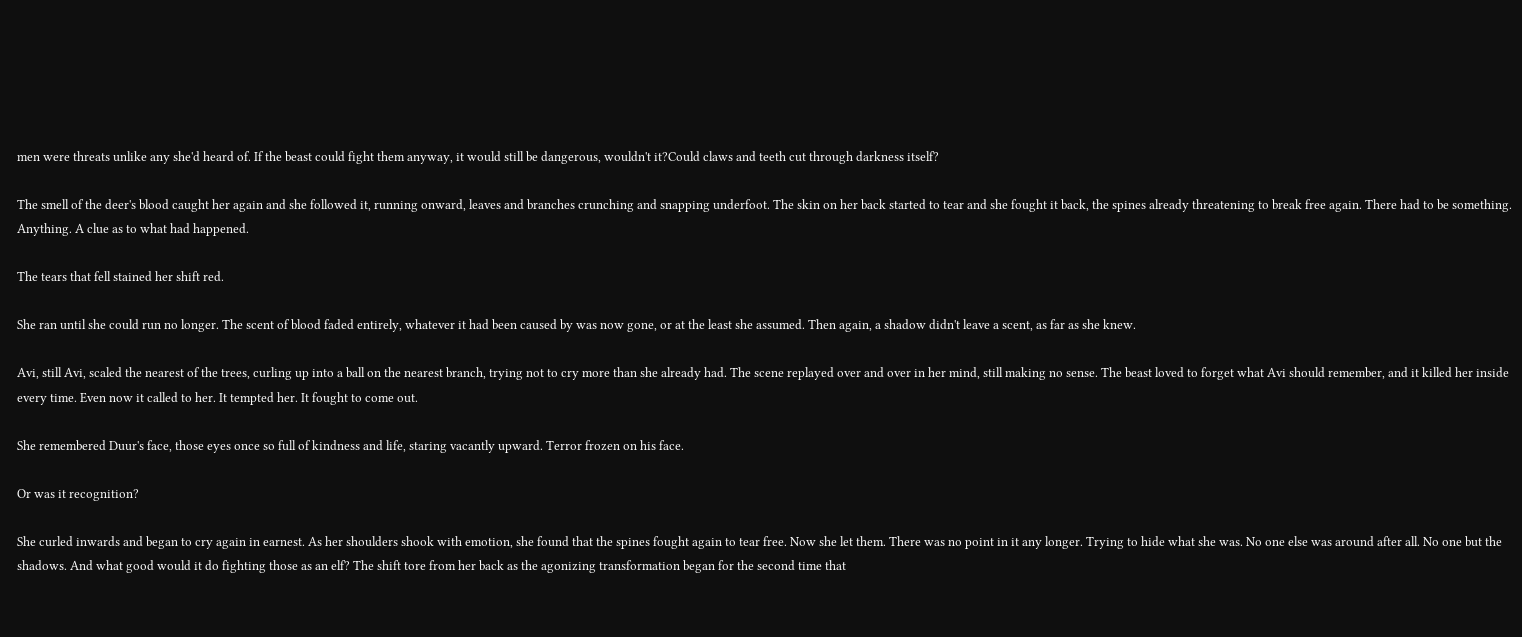men were threats unlike any she'd heard of. If the beast could fight them anyway, it would still be dangerous, wouldn't it?Could claws and teeth cut through darkness itself?

The smell of the deer's blood caught her again and she followed it, running onward, leaves and branches crunching and snapping underfoot. The skin on her back started to tear and she fought it back, the spines already threatening to break free again. There had to be something. Anything. A clue as to what had happened.

The tears that fell stained her shift red.

She ran until she could run no longer. The scent of blood faded entirely, whatever it had been caused by was now gone, or at the least she assumed. Then again, a shadow didn't leave a scent, as far as she knew.

Avi, still Avi, scaled the nearest of the trees, curling up into a ball on the nearest branch, trying not to cry more than she already had. The scene replayed over and over in her mind, still making no sense. The beast loved to forget what Avi should remember, and it killed her inside every time. Even now it called to her. It tempted her. It fought to come out.

She remembered Duur's face, those eyes once so full of kindness and life, staring vacantly upward. Terror frozen on his face.

Or was it recognition?

She curled inwards and began to cry again in earnest. As her shoulders shook with emotion, she found that the spines fought again to tear free. Now she let them. There was no point in it any longer. Trying to hide what she was. No one else was around after all. No one but the shadows. And what good would it do fighting those as an elf? The shift tore from her back as the agonizing transformation began for the second time that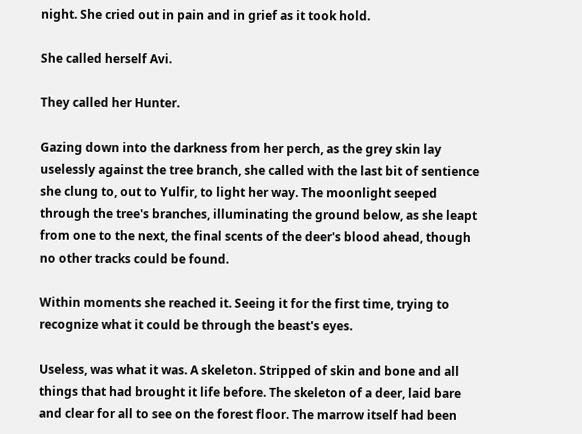night. She cried out in pain and in grief as it took hold.

She called herself Avi.

They called her Hunter.

Gazing down into the darkness from her perch, as the grey skin lay uselessly against the tree branch, she called with the last bit of sentience she clung to, out to Yulfir, to light her way. The moonlight seeped through the tree's branches, illuminating the ground below, as she leapt from one to the next, the final scents of the deer's blood ahead, though no other tracks could be found.

Within moments she reached it. Seeing it for the first time, trying to recognize what it could be through the beast's eyes.

Useless, was what it was. A skeleton. Stripped of skin and bone and all things that had brought it life before. The skeleton of a deer, laid bare and clear for all to see on the forest floor. The marrow itself had been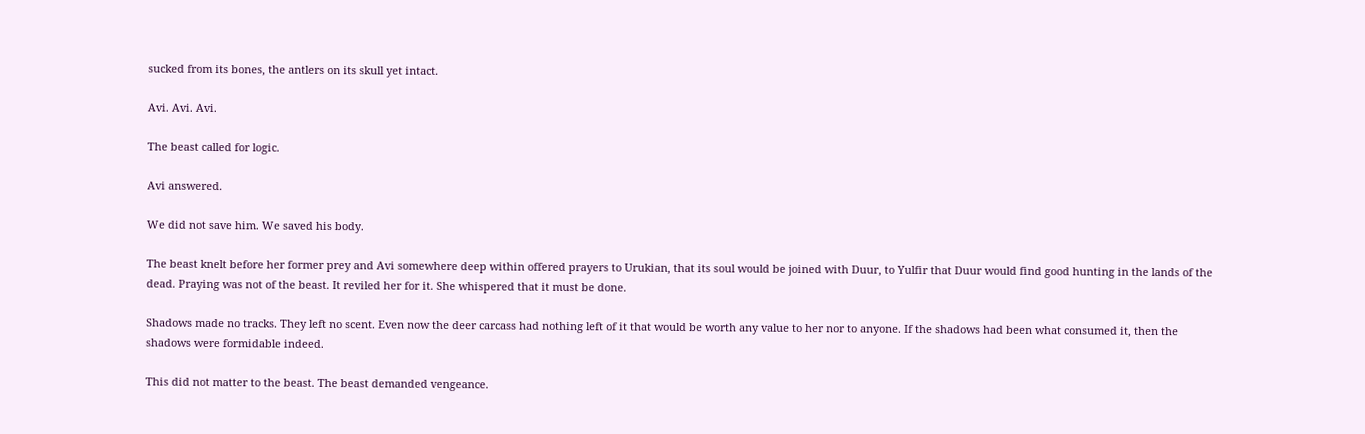sucked from its bones, the antlers on its skull yet intact.

Avi. Avi. Avi.

The beast called for logic.

Avi answered.

We did not save him. We saved his body.

The beast knelt before her former prey and Avi somewhere deep within offered prayers to Urukian, that its soul would be joined with Duur, to Yulfir that Duur would find good hunting in the lands of the dead. Praying was not of the beast. It reviled her for it. She whispered that it must be done.

Shadows made no tracks. They left no scent. Even now the deer carcass had nothing left of it that would be worth any value to her nor to anyone. If the shadows had been what consumed it, then the shadows were formidable indeed.

This did not matter to the beast. The beast demanded vengeance.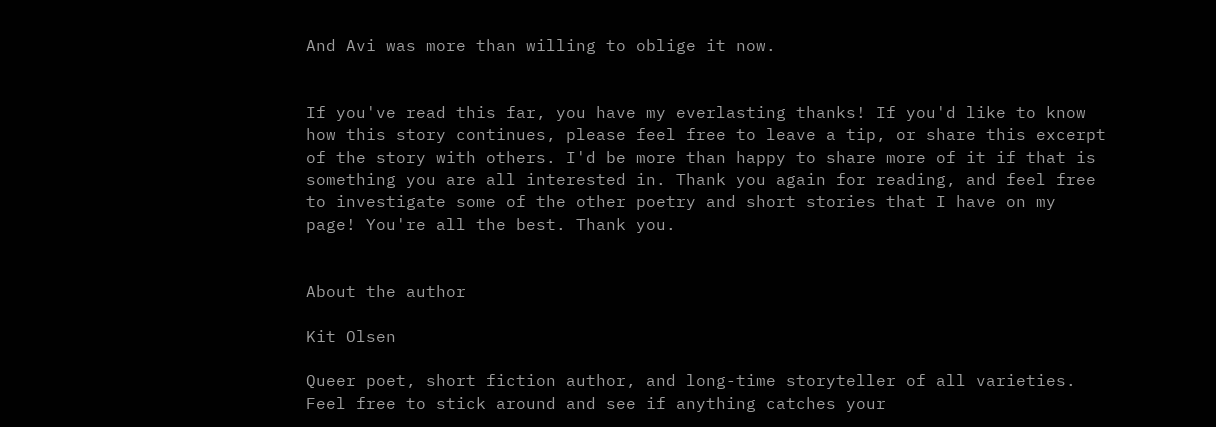And Avi was more than willing to oblige it now.


If you've read this far, you have my everlasting thanks! If you'd like to know how this story continues, please feel free to leave a tip, or share this excerpt of the story with others. I'd be more than happy to share more of it if that is something you are all interested in. Thank you again for reading, and feel free to investigate some of the other poetry and short stories that I have on my page! You're all the best. Thank you.


About the author

Kit Olsen

Queer poet, short fiction author, and long-time storyteller of all varieties. Feel free to stick around and see if anything catches your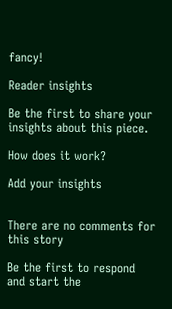fancy!

Reader insights

Be the first to share your insights about this piece.

How does it work?

Add your insights


There are no comments for this story

Be the first to respond and start the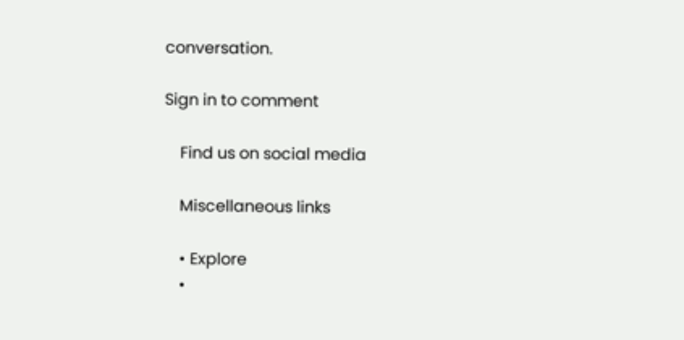conversation.

Sign in to comment

    Find us on social media

    Miscellaneous links

    • Explore
    •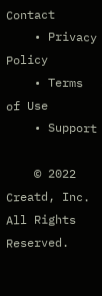Contact
    • Privacy Policy
    • Terms of Use
    • Support

    © 2022 Creatd, Inc. All Rights Reserved.